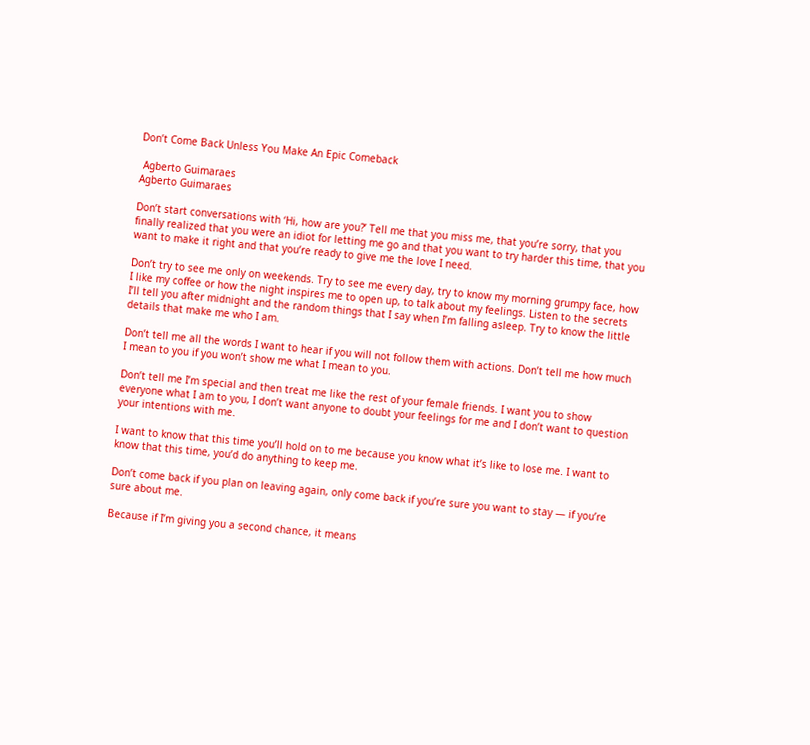Don’t Come Back Unless You Make An Epic Comeback

 Agberto Guimaraes
Agberto Guimaraes

Don’t start conversations with ‘Hi, how are you?’ Tell me that you miss me, that you’re sorry, that you finally realized that you were an idiot for letting me go and that you want to try harder this time, that you want to make it right and that you’re ready to give me the love I need.

Don’t try to see me only on weekends. Try to see me every day, try to know my morning grumpy face, how I like my coffee or how the night inspires me to open up, to talk about my feelings. Listen to the secrets I’ll tell you after midnight and the random things that I say when I’m falling asleep. Try to know the little details that make me who I am.

Don’t tell me all the words I want to hear if you will not follow them with actions. Don’t tell me how much I mean to you if you won’t show me what I mean to you.

Don’t tell me I’m special and then treat me like the rest of your female friends. I want you to show everyone what I am to you, I don’t want anyone to doubt your feelings for me and I don’t want to question your intentions with me.

I want to know that this time you’ll hold on to me because you know what it’s like to lose me. I want to know that this time, you’d do anything to keep me.

Don’t come back if you plan on leaving again, only come back if you’re sure you want to stay — if you’re sure about me.

Because if I’m giving you a second chance, it means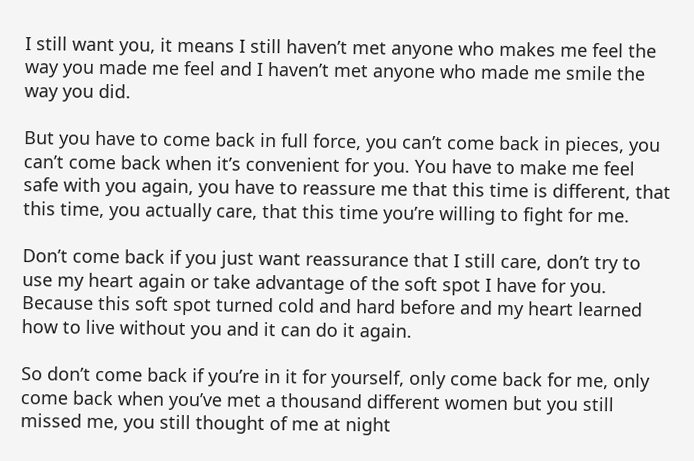I still want you, it means I still haven’t met anyone who makes me feel the way you made me feel and I haven’t met anyone who made me smile the way you did.

But you have to come back in full force, you can’t come back in pieces, you can’t come back when it’s convenient for you. You have to make me feel safe with you again, you have to reassure me that this time is different, that this time, you actually care, that this time you’re willing to fight for me.

Don’t come back if you just want reassurance that I still care, don’t try to use my heart again or take advantage of the soft spot I have for you. Because this soft spot turned cold and hard before and my heart learned how to live without you and it can do it again.

So don’t come back if you’re in it for yourself, only come back for me, only come back when you’ve met a thousand different women but you still missed me, you still thought of me at night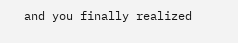and you finally realized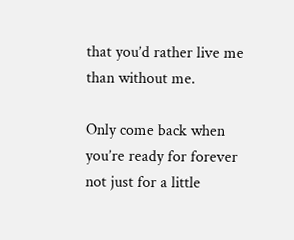that you’d rather live me than without me.

Only come back when you’re ready for forever not just for a little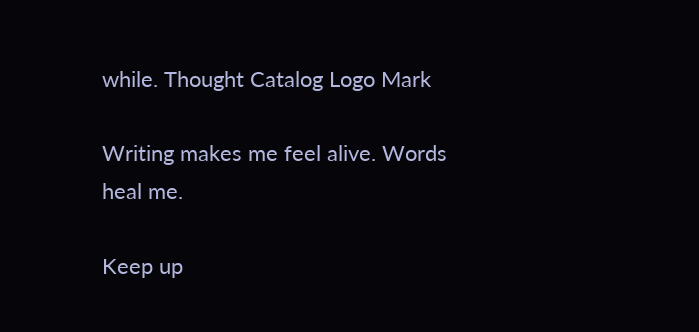while. Thought Catalog Logo Mark

Writing makes me feel alive. Words heal me.

Keep up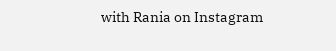with Rania on Instagram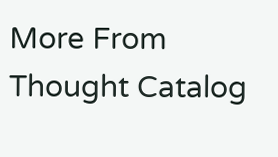More From Thought Catalog